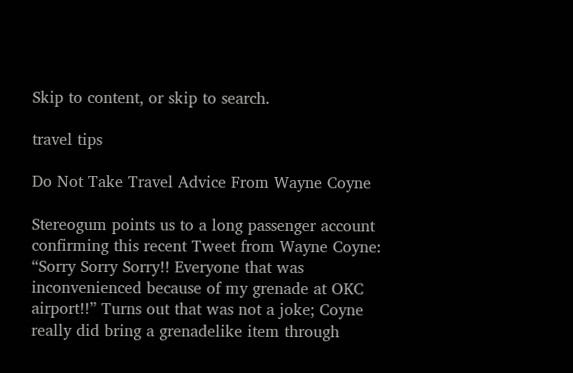Skip to content, or skip to search.

travel tips

Do Not Take Travel Advice From Wayne Coyne

Stereogum points us to a long passenger account confirming this recent Tweet from Wayne Coyne: “Sorry Sorry Sorry!! Everyone that was inconvenienced because of my grenade at OKC airport!!” Turns out that was not a joke; Coyne really did bring a grenadelike item through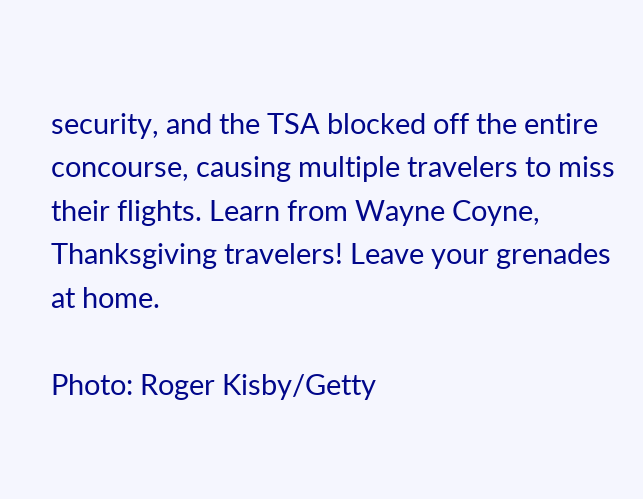security, and the TSA blocked off the entire concourse, causing multiple travelers to miss their flights. Learn from Wayne Coyne, Thanksgiving travelers! Leave your grenades at home.

Photo: Roger Kisby/Getty